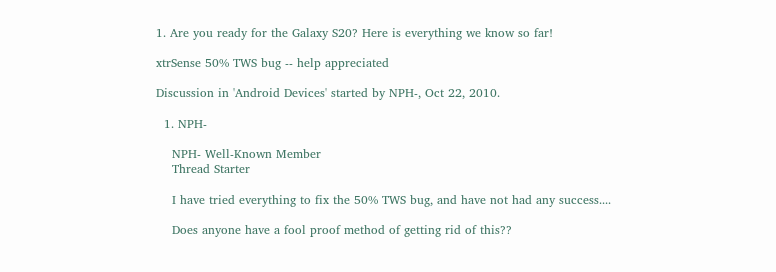1. Are you ready for the Galaxy S20? Here is everything we know so far!

xtrSense 50% TWS bug -- help appreciated

Discussion in 'Android Devices' started by NPH-, Oct 22, 2010.

  1. NPH-

    NPH- Well-Known Member
    Thread Starter

    I have tried everything to fix the 50% TWS bug, and have not had any success....

    Does anyone have a fool proof method of getting rid of this??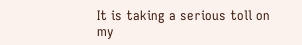It is taking a serious toll on my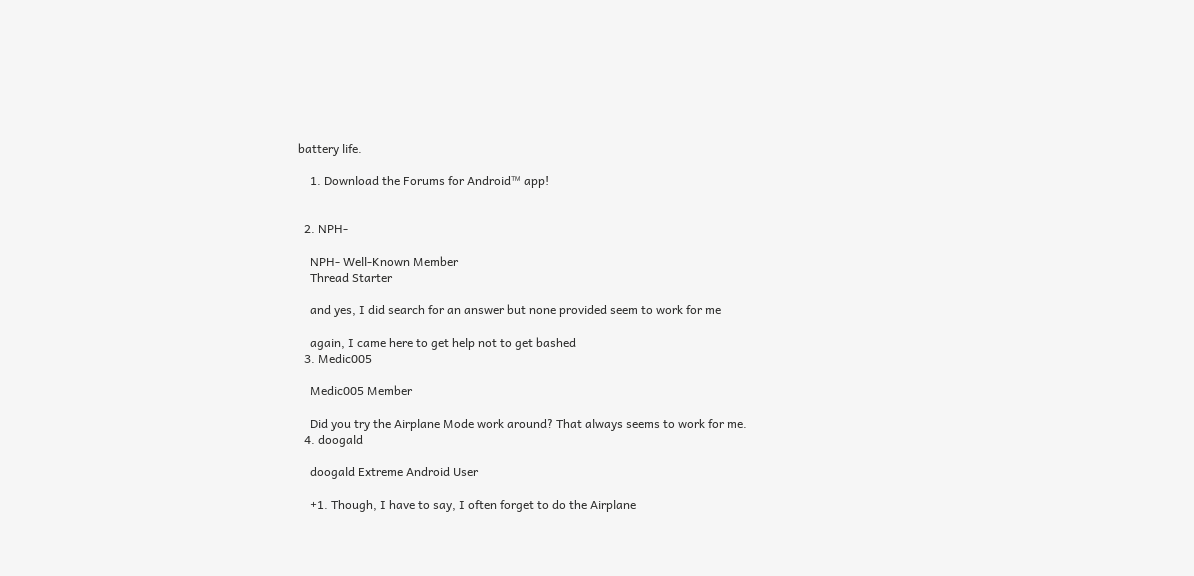battery life.

    1. Download the Forums for Android™ app!


  2. NPH-

    NPH- Well-Known Member
    Thread Starter

    and yes, I did search for an answer but none provided seem to work for me

    again, I came here to get help not to get bashed
  3. Medic005

    Medic005 Member

    Did you try the Airplane Mode work around? That always seems to work for me.
  4. doogald

    doogald Extreme Android User

    +1. Though, I have to say, I often forget to do the Airplane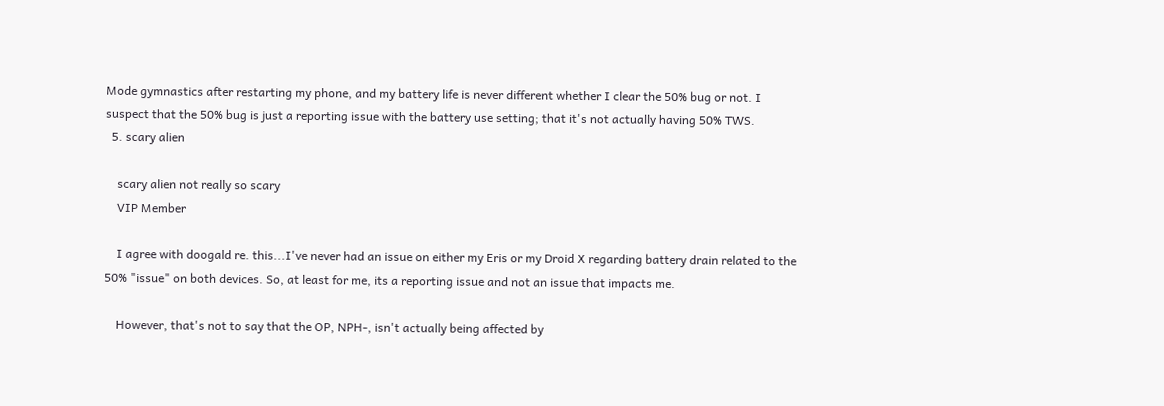Mode gymnastics after restarting my phone, and my battery life is never different whether I clear the 50% bug or not. I suspect that the 50% bug is just a reporting issue with the battery use setting; that it's not actually having 50% TWS.
  5. scary alien

    scary alien not really so scary
    VIP Member

    I agree with doogald re. this...I've never had an issue on either my Eris or my Droid X regarding battery drain related to the 50% "issue" on both devices. So, at least for me, its a reporting issue and not an issue that impacts me.

    However, that's not to say that the OP, NPH-, isn't actually being affected by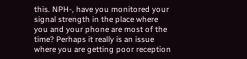this. NPH-, have you monitored your signal strength in the place where you and your phone are most of the time? Perhaps it really is an issue where you are getting poor reception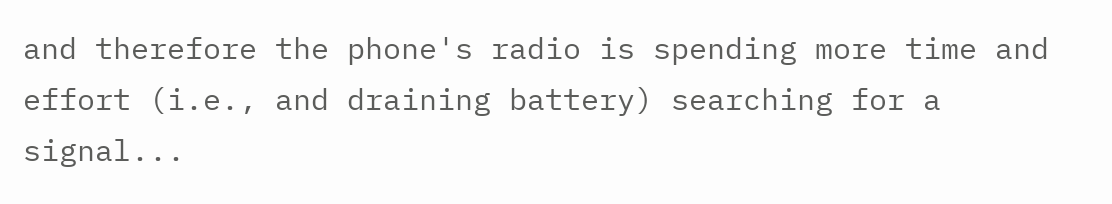and therefore the phone's radio is spending more time and effort (i.e., and draining battery) searching for a signal...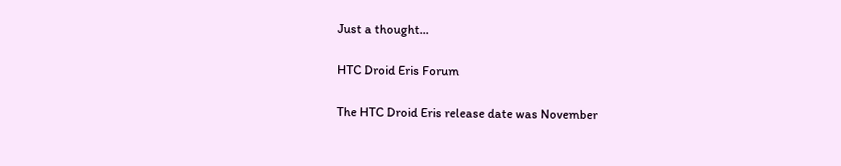Just a thought...

HTC Droid Eris Forum

The HTC Droid Eris release date was November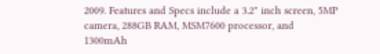2009. Features and Specs include a 3.2" inch screen, 5MP camera, 288GB RAM, MSM7600 processor, and 1300mAh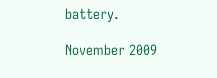battery.

November 2009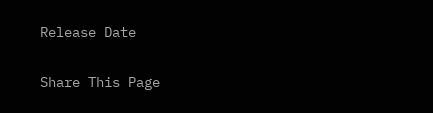Release Date

Share This Page